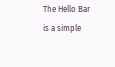The Hello Bar is a simple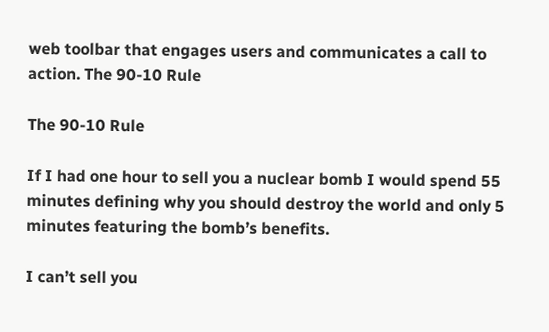web toolbar that engages users and communicates a call to action. The 90-10 Rule

The 90-10 Rule

If I had one hour to sell you a nuclear bomb I would spend 55 minutes defining why you should destroy the world and only 5 minutes featuring the bomb’s benefits.

I can’t sell you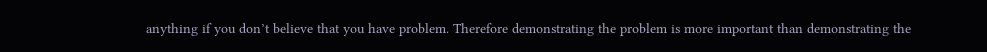anything if you don’t believe that you have problem. Therefore demonstrating the problem is more important than demonstrating the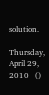solution.

Thursday, April 29, 2010   ()